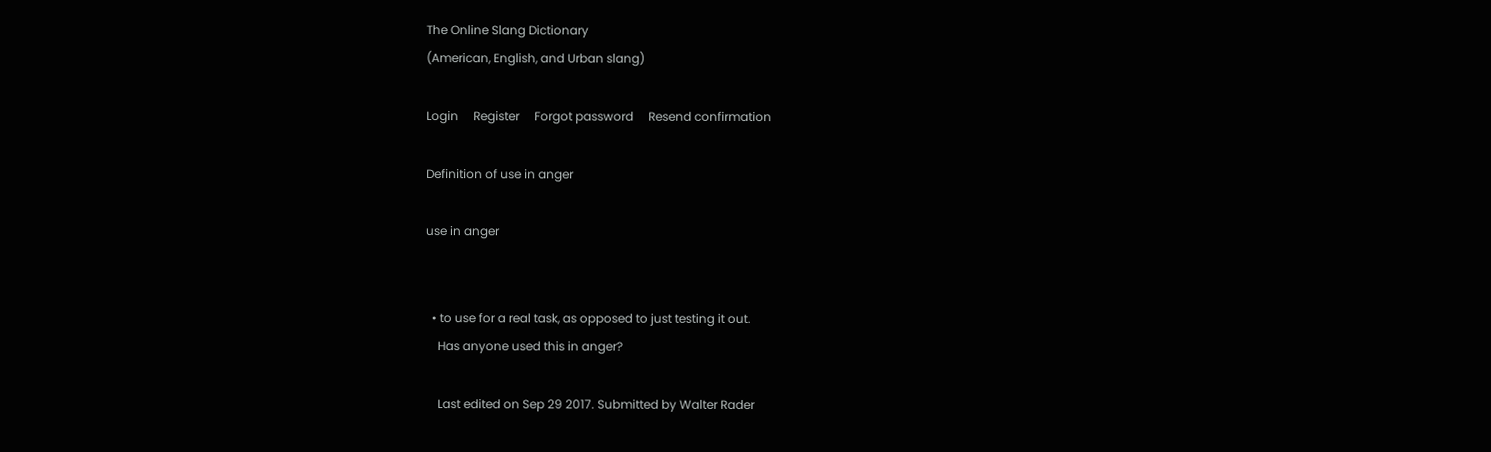The Online Slang Dictionary
(American, English, and Urban slang)

Login     Register     Forgot password     Resend confirmation

Definition of use in anger

use in anger


  • to use for a real task, as opposed to just testing it out.
    Has anyone used this in anger?

    Last edited on Sep 29 2017. Submitted by Walter Rader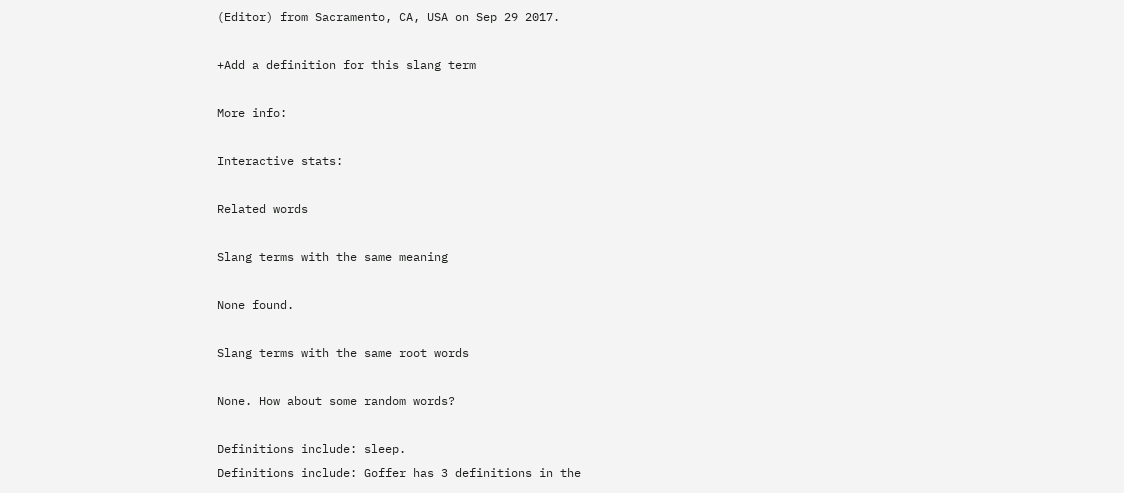(Editor) from Sacramento, CA, USA on Sep 29 2017.

+Add a definition for this slang term

More info:

Interactive stats:

Related words

Slang terms with the same meaning

None found.

Slang terms with the same root words

None. How about some random words?

Definitions include: sleep.
Definitions include: Goffer has 3 definitions in the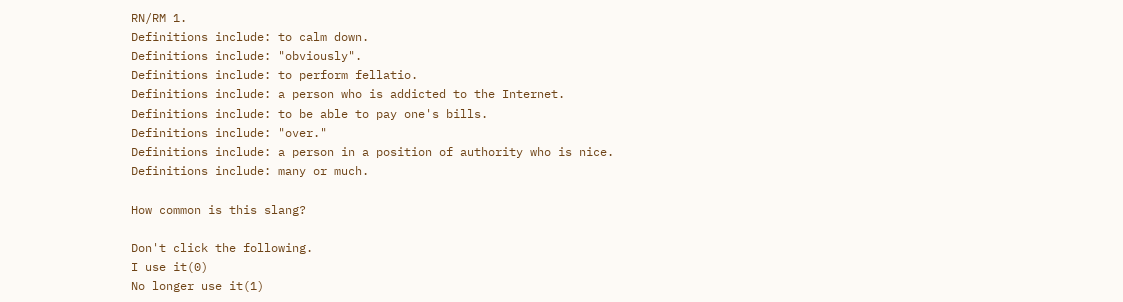RN/RM 1.
Definitions include: to calm down.
Definitions include: "obviously".
Definitions include: to perform fellatio.
Definitions include: a person who is addicted to the Internet.
Definitions include: to be able to pay one's bills.
Definitions include: "over."
Definitions include: a person in a position of authority who is nice.
Definitions include: many or much.

How common is this slang?

Don't click the following.
I use it(0)
No longer use it(1)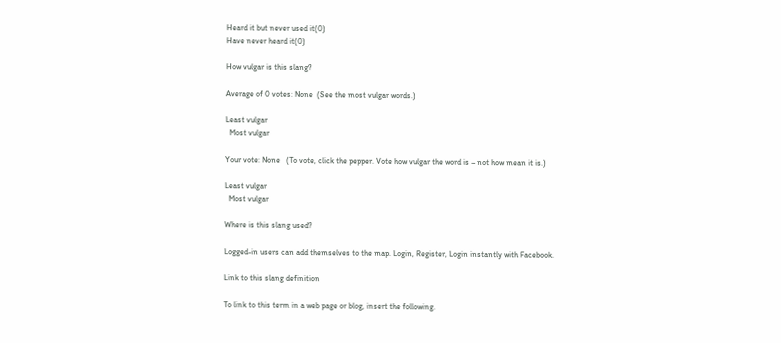Heard it but never used it(0)
Have never heard it(0)

How vulgar is this slang?

Average of 0 votes: None  (See the most vulgar words.)

Least vulgar
  Most vulgar

Your vote: None   (To vote, click the pepper. Vote how vulgar the word is – not how mean it is.)

Least vulgar
  Most vulgar

Where is this slang used?

Logged-in users can add themselves to the map. Login, Register, Login instantly with Facebook.

Link to this slang definition

To link to this term in a web page or blog, insert the following.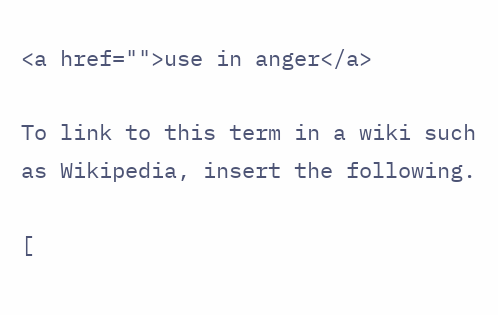<a href="">use in anger</a>

To link to this term in a wiki such as Wikipedia, insert the following.

[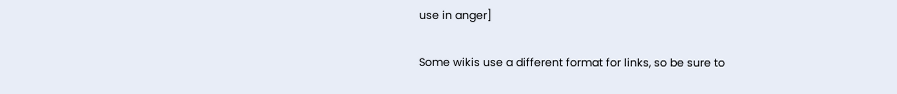use in anger]

Some wikis use a different format for links, so be sure to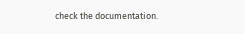check the documentation.